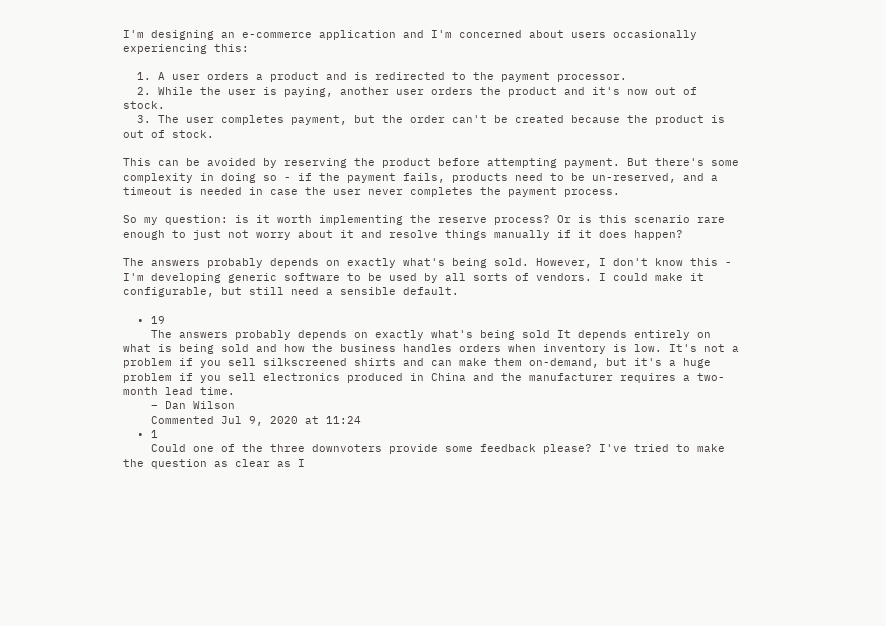I'm designing an e-commerce application and I'm concerned about users occasionally experiencing this:

  1. A user orders a product and is redirected to the payment processor.
  2. While the user is paying, another user orders the product and it's now out of stock.
  3. The user completes payment, but the order can't be created because the product is out of stock.

This can be avoided by reserving the product before attempting payment. But there's some complexity in doing so - if the payment fails, products need to be un-reserved, and a timeout is needed in case the user never completes the payment process.

So my question: is it worth implementing the reserve process? Or is this scenario rare enough to just not worry about it and resolve things manually if it does happen?

The answers probably depends on exactly what's being sold. However, I don't know this - I'm developing generic software to be used by all sorts of vendors. I could make it configurable, but still need a sensible default.

  • 19
    The answers probably depends on exactly what's being sold It depends entirely on what is being sold and how the business handles orders when inventory is low. It's not a problem if you sell silkscreened shirts and can make them on-demand, but it's a huge problem if you sell electronics produced in China and the manufacturer requires a two-month lead time.
    – Dan Wilson
    Commented Jul 9, 2020 at 11:24
  • 1
    Could one of the three downvoters provide some feedback please? I've tried to make the question as clear as I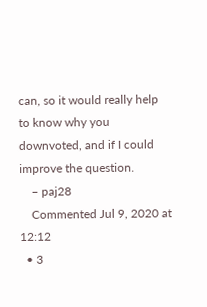can, so it would really help to know why you downvoted, and if I could improve the question.
    – paj28
    Commented Jul 9, 2020 at 12:12
  • 3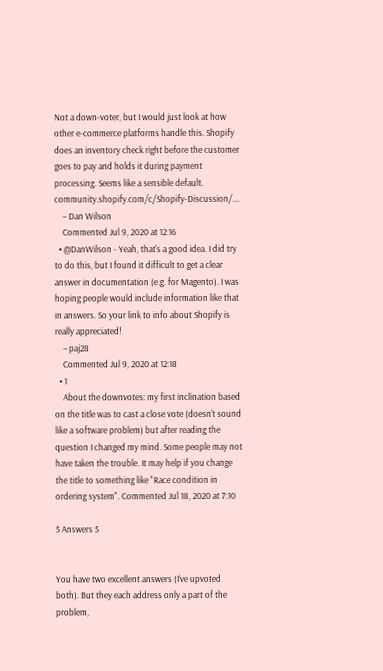Not a down-voter, but I would just look at how other e-commerce platforms handle this. Shopify does an inventory check right before the customer goes to pay and holds it during payment processing. Seems like a sensible default. community.shopify.com/c/Shopify-Discussion/….
    – Dan Wilson
    Commented Jul 9, 2020 at 12:16
  • @DanWilson - Yeah, that's a good idea. I did try to do this, but I found it difficult to get a clear answer in documentation (e.g. for Magento). I was hoping people would include information like that in answers. So your link to info about Shopify is really appreciated!
    – paj28
    Commented Jul 9, 2020 at 12:18
  • 1
    About the downvotes: my first inclination based on the title was to cast a close vote (doesn't sound like a software problem) but after reading the question I changed my mind. Some people may not have taken the trouble. It may help if you change the title to something like "Race condition in ordering system". Commented Jul 18, 2020 at 7:10

5 Answers 5


You have two excellent answers (I've upvoted both). But they each address only a part of the problem,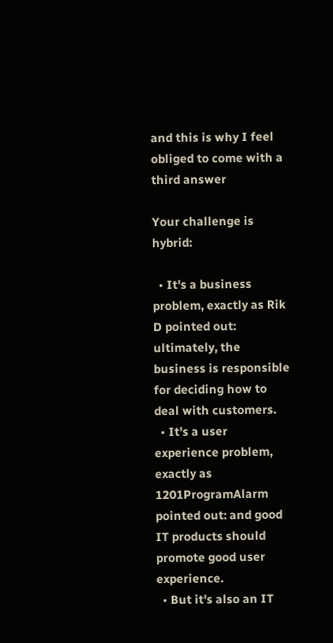and this is why I feel obliged to come with a third answer

Your challenge is hybrid:

  • It's a business problem, exactly as Rik D pointed out: ultimately, the business is responsible for deciding how to deal with customers.
  • It's a user experience problem, exactly as 1201ProgramAlarm pointed out: and good IT products should promote good user experience.
  • But it's also an IT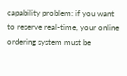capability problem: if you want to reserve real-time, your online ordering system must be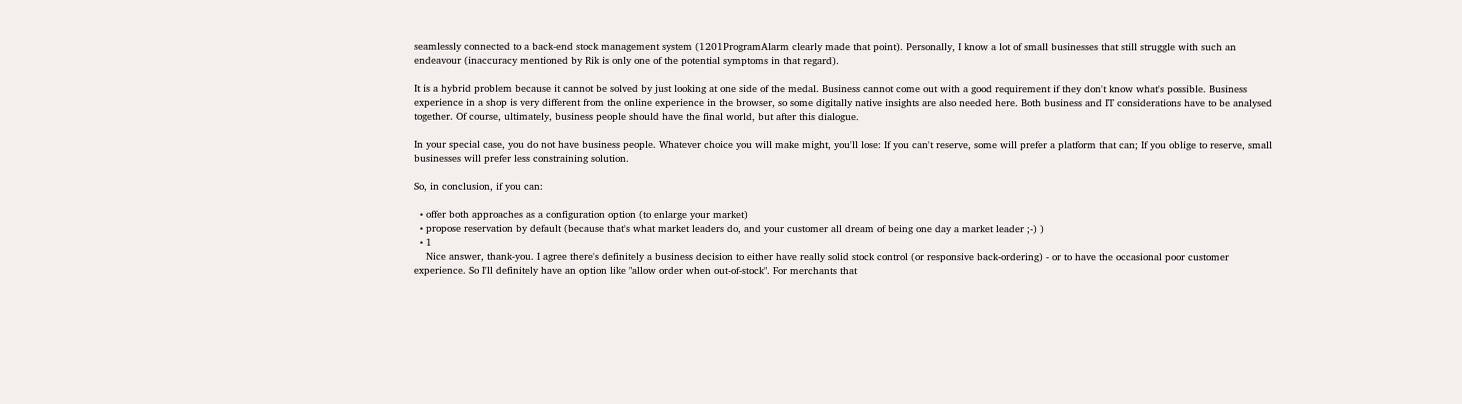seamlessly connected to a back-end stock management system (1201ProgramAlarm clearly made that point). Personally, I know a lot of small businesses that still struggle with such an endeavour (inaccuracy mentioned by Rik is only one of the potential symptoms in that regard).

It is a hybrid problem because it cannot be solved by just looking at one side of the medal. Business cannot come out with a good requirement if they don't know what's possible. Business experience in a shop is very different from the online experience in the browser, so some digitally native insights are also needed here. Both business and IT considerations have to be analysed together. Of course, ultimately, business people should have the final world, but after this dialogue.

In your special case, you do not have business people. Whatever choice you will make might, you'll lose: If you can't reserve, some will prefer a platform that can; If you oblige to reserve, small businesses will prefer less constraining solution.

So, in conclusion, if you can:

  • offer both approaches as a configuration option (to enlarge your market)
  • propose reservation by default (because that's what market leaders do, and your customer all dream of being one day a market leader ;-) )
  • 1
    Nice answer, thank-you. I agree there's definitely a business decision to either have really solid stock control (or responsive back-ordering) - or to have the occasional poor customer experience. So I'll definitely have an option like "allow order when out-of-stock". For merchants that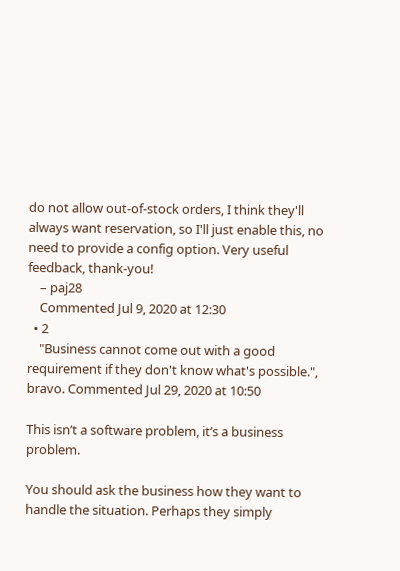do not allow out-of-stock orders, I think they'll always want reservation, so I'll just enable this, no need to provide a config option. Very useful feedback, thank-you!
    – paj28
    Commented Jul 9, 2020 at 12:30
  • 2
    "Business cannot come out with a good requirement if they don't know what's possible.", bravo. Commented Jul 29, 2020 at 10:50

This isn’t a software problem, it’s a business problem.

You should ask the business how they want to handle the situation. Perhaps they simply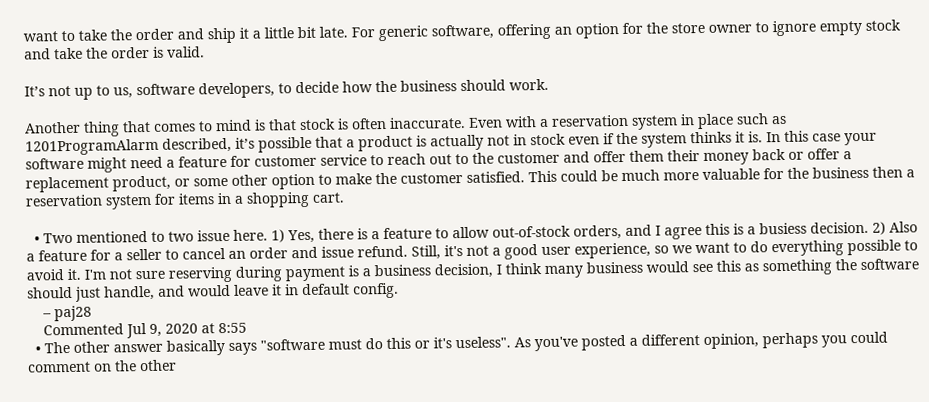want to take the order and ship it a little bit late. For generic software, offering an option for the store owner to ignore empty stock and take the order is valid.

It’s not up to us, software developers, to decide how the business should work.

Another thing that comes to mind is that stock is often inaccurate. Even with a reservation system in place such as 1201ProgramAlarm described, it’s possible that a product is actually not in stock even if the system thinks it is. In this case your software might need a feature for customer service to reach out to the customer and offer them their money back or offer a replacement product, or some other option to make the customer satisfied. This could be much more valuable for the business then a reservation system for items in a shopping cart.

  • Two mentioned to two issue here. 1) Yes, there is a feature to allow out-of-stock orders, and I agree this is a busiess decision. 2) Also a feature for a seller to cancel an order and issue refund. Still, it's not a good user experience, so we want to do everything possible to avoid it. I'm not sure reserving during payment is a business decision, I think many business would see this as something the software should just handle, and would leave it in default config.
    – paj28
    Commented Jul 9, 2020 at 8:55
  • The other answer basically says "software must do this or it's useless". As you've posted a different opinion, perhaps you could comment on the other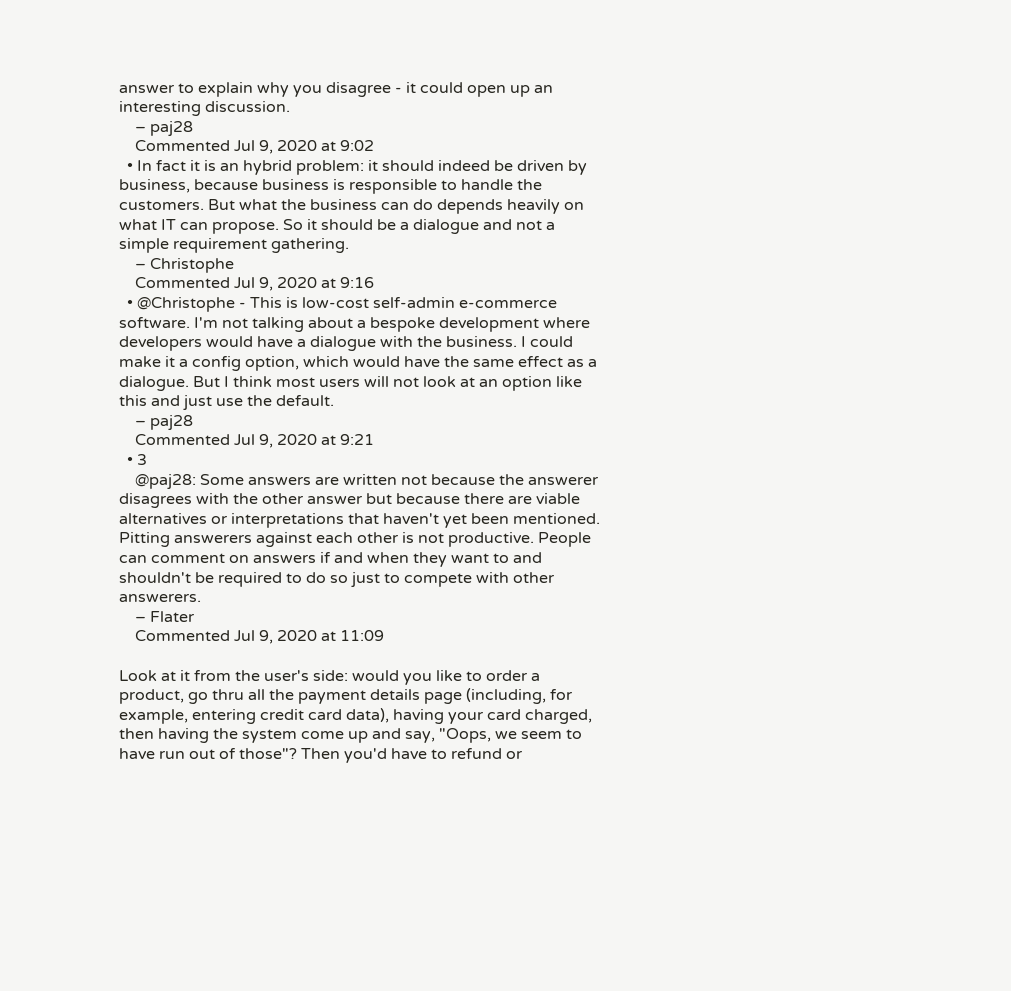answer to explain why you disagree - it could open up an interesting discussion.
    – paj28
    Commented Jul 9, 2020 at 9:02
  • In fact it is an hybrid problem: it should indeed be driven by business, because business is responsible to handle the customers. But what the business can do depends heavily on what IT can propose. So it should be a dialogue and not a simple requirement gathering.
    – Christophe
    Commented Jul 9, 2020 at 9:16
  • @Christophe - This is low-cost self-admin e-commerce software. I'm not talking about a bespoke development where developers would have a dialogue with the business. I could make it a config option, which would have the same effect as a dialogue. But I think most users will not look at an option like this and just use the default.
    – paj28
    Commented Jul 9, 2020 at 9:21
  • 3
    @paj28: Some answers are written not because the answerer disagrees with the other answer but because there are viable alternatives or interpretations that haven't yet been mentioned. Pitting answerers against each other is not productive. People can comment on answers if and when they want to and shouldn't be required to do so just to compete with other answerers.
    – Flater
    Commented Jul 9, 2020 at 11:09

Look at it from the user's side: would you like to order a product, go thru all the payment details page (including, for example, entering credit card data), having your card charged, then having the system come up and say, "Oops, we seem to have run out of those"? Then you'd have to refund or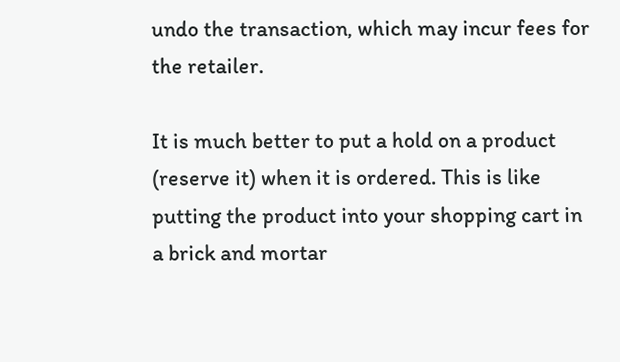undo the transaction, which may incur fees for the retailer.

It is much better to put a hold on a product (reserve it) when it is ordered. This is like putting the product into your shopping cart in a brick and mortar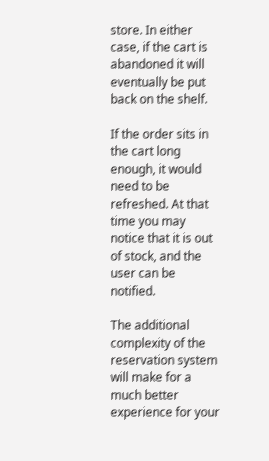store. In either case, if the cart is abandoned it will eventually be put back on the shelf.

If the order sits in the cart long enough, it would need to be refreshed. At that time you may notice that it is out of stock, and the user can be notified.

The additional complexity of the reservation system will make for a much better experience for your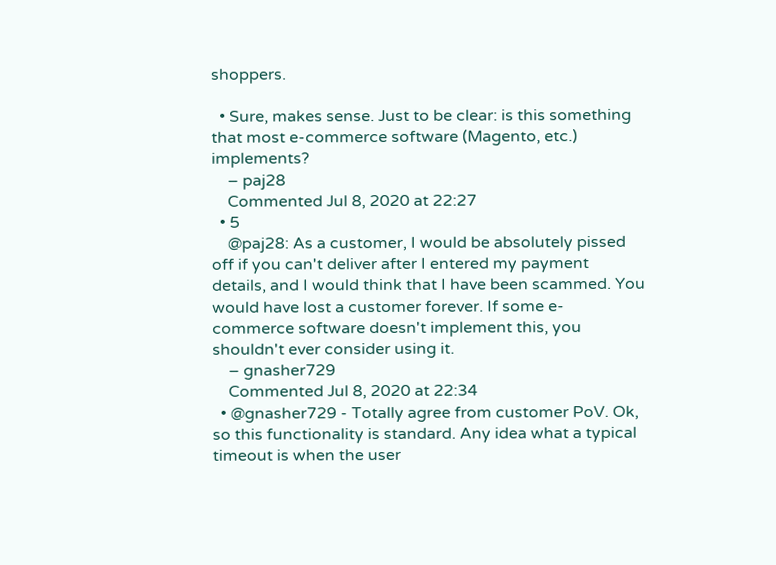shoppers.

  • Sure, makes sense. Just to be clear: is this something that most e-commerce software (Magento, etc.) implements?
    – paj28
    Commented Jul 8, 2020 at 22:27
  • 5
    @paj28: As a customer, I would be absolutely pissed off if you can't deliver after I entered my payment details, and I would think that I have been scammed. You would have lost a customer forever. If some e-commerce software doesn't implement this, you shouldn't ever consider using it.
    – gnasher729
    Commented Jul 8, 2020 at 22:34
  • @gnasher729 - Totally agree from customer PoV. Ok, so this functionality is standard. Any idea what a typical timeout is when the user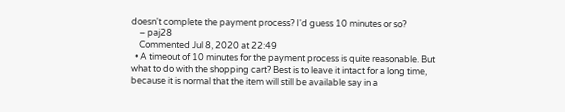doesn't complete the payment process? I'd guess 10 minutes or so?
    – paj28
    Commented Jul 8, 2020 at 22:49
  • A timeout of 10 minutes for the payment process is quite reasonable. But what to do with the shopping cart? Best is to leave it intact for a long time, because it is normal that the item will still be available say in a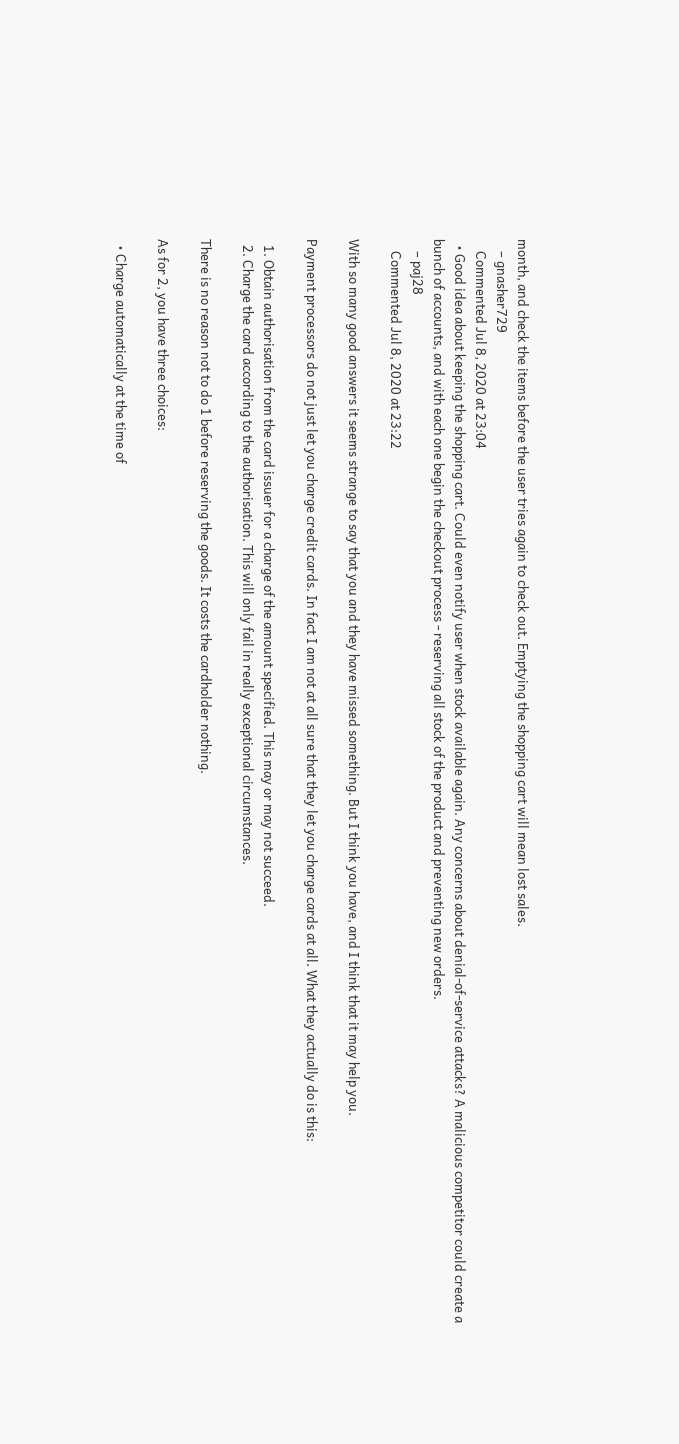month, and check the items before the user tries again to check out. Emptying the shopping cart will mean lost sales.
    – gnasher729
    Commented Jul 8, 2020 at 23:04
  • Good idea about keeping the shopping cart. Could even notify user when stock available again. Any concerns about denial-of-service attacks? A malicious competitor could create a bunch of accounts, and with each one begin the checkout process - reserving all stock of the product and preventing new orders.
    – paj28
    Commented Jul 8, 2020 at 23:22

With so many good answers it seems strange to say that you and they have missed something. But I think you have, and I think that it may help you.

Payment processors do not just let you charge credit cards. In fact I am not at all sure that they let you charge cards at all. What they actually do is this:

  1. Obtain authorisation from the card issuer for a charge of the amount specified. This may or may not succeed.
  2. Charge the card according to the authorisation. This will only fail in really exceptional circumstances.

There is no reason not to do 1 before reserving the goods. It costs the cardholder nothing.

As for 2, you have three choices:

  • Charge automatically at the time of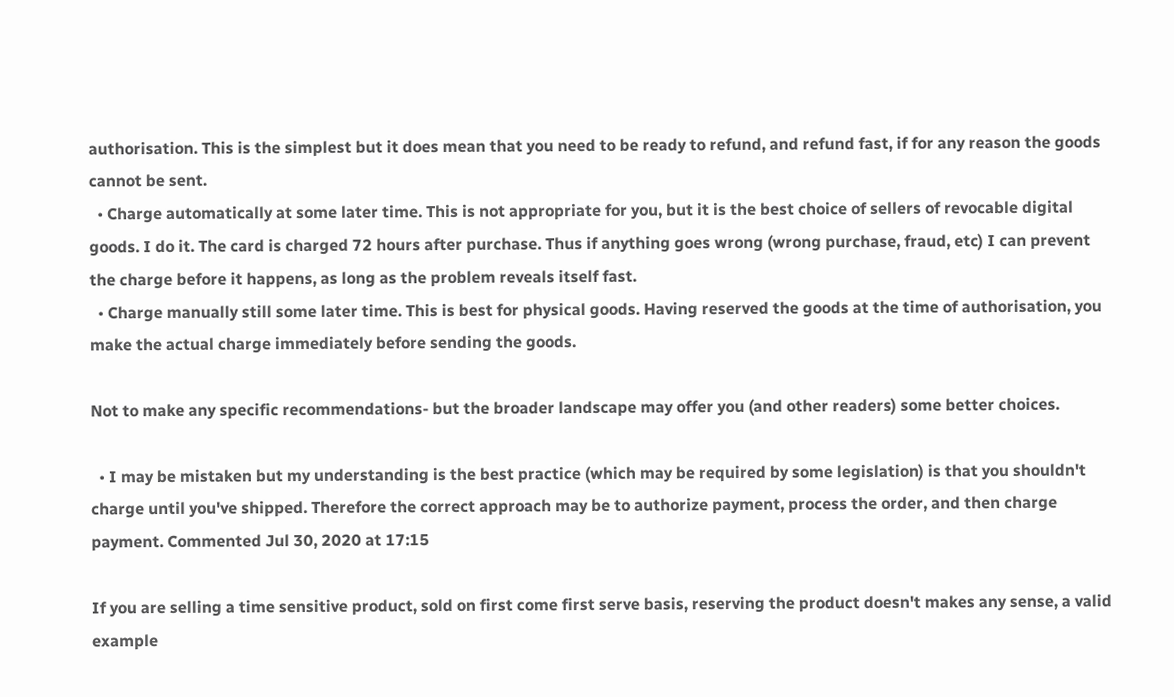authorisation. This is the simplest but it does mean that you need to be ready to refund, and refund fast, if for any reason the goods cannot be sent.
  • Charge automatically at some later time. This is not appropriate for you, but it is the best choice of sellers of revocable digital goods. I do it. The card is charged 72 hours after purchase. Thus if anything goes wrong (wrong purchase, fraud, etc) I can prevent the charge before it happens, as long as the problem reveals itself fast.
  • Charge manually still some later time. This is best for physical goods. Having reserved the goods at the time of authorisation, you make the actual charge immediately before sending the goods.

Not to make any specific recommendations- but the broader landscape may offer you (and other readers) some better choices.

  • I may be mistaken but my understanding is the best practice (which may be required by some legislation) is that you shouldn't charge until you've shipped. Therefore the correct approach may be to authorize payment, process the order, and then charge payment. Commented Jul 30, 2020 at 17:15

If you are selling a time sensitive product, sold on first come first serve basis, reserving the product doesn't makes any sense, a valid example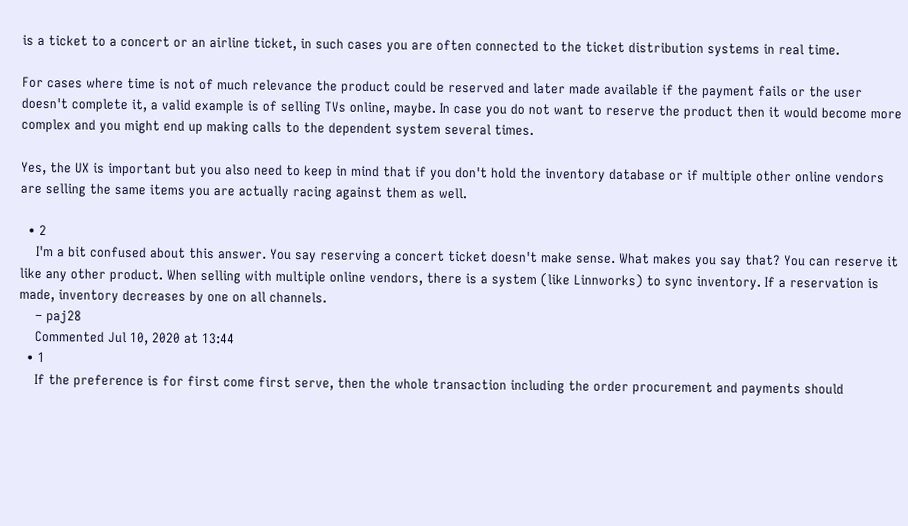is a ticket to a concert or an airline ticket, in such cases you are often connected to the ticket distribution systems in real time.

For cases where time is not of much relevance the product could be reserved and later made available if the payment fails or the user doesn't complete it, a valid example is of selling TVs online, maybe. In case you do not want to reserve the product then it would become more complex and you might end up making calls to the dependent system several times.

Yes, the UX is important but you also need to keep in mind that if you don't hold the inventory database or if multiple other online vendors are selling the same items you are actually racing against them as well.

  • 2
    I'm a bit confused about this answer. You say reserving a concert ticket doesn't make sense. What makes you say that? You can reserve it like any other product. When selling with multiple online vendors, there is a system (like Linnworks) to sync inventory. If a reservation is made, inventory decreases by one on all channels.
    – paj28
    Commented Jul 10, 2020 at 13:44
  • 1
    If the preference is for first come first serve, then the whole transaction including the order procurement and payments should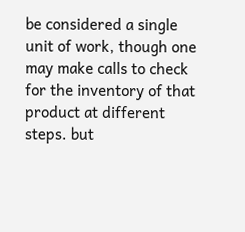be considered a single unit of work, though one may make calls to check for the inventory of that product at different steps. but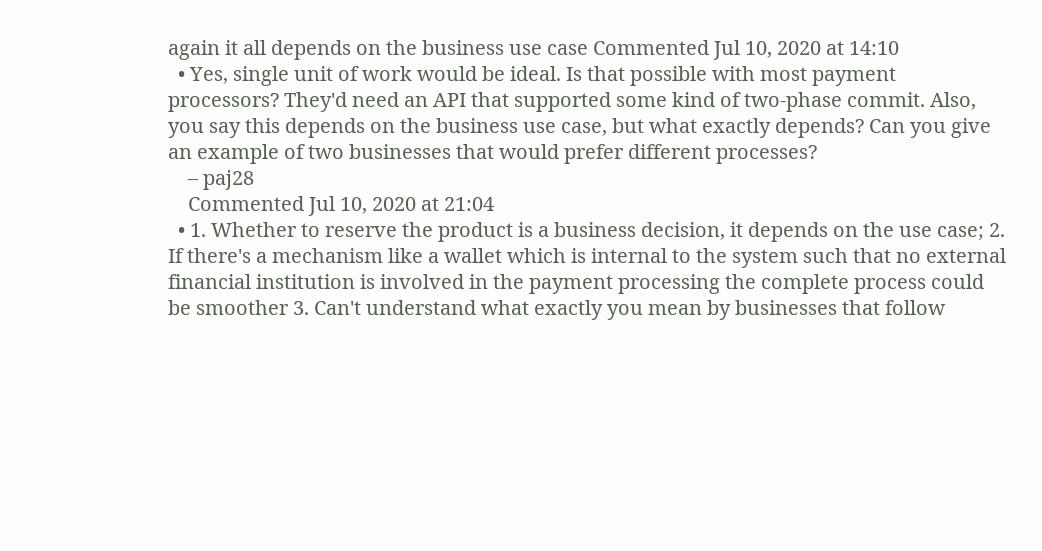again it all depends on the business use case Commented Jul 10, 2020 at 14:10
  • Yes, single unit of work would be ideal. Is that possible with most payment processors? They'd need an API that supported some kind of two-phase commit. Also, you say this depends on the business use case, but what exactly depends? Can you give an example of two businesses that would prefer different processes?
    – paj28
    Commented Jul 10, 2020 at 21:04
  • 1. Whether to reserve the product is a business decision, it depends on the use case; 2. If there's a mechanism like a wallet which is internal to the system such that no external financial institution is involved in the payment processing the complete process could be smoother 3. Can't understand what exactly you mean by businesses that follow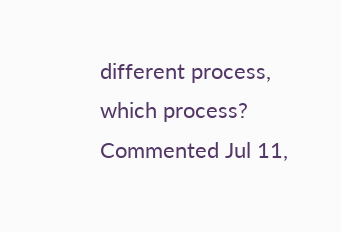different process, which process? Commented Jul 11,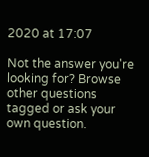2020 at 17:07

Not the answer you're looking for? Browse other questions tagged or ask your own question.